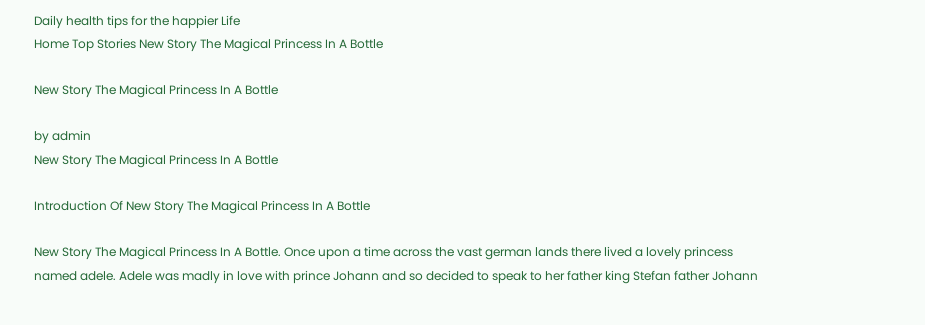Daily health tips for the happier Life
Home Top Stories New Story The Magical Princess In A Bottle

New Story The Magical Princess In A Bottle

by admin
New Story The Magical Princess In A Bottle

Introduction Of New Story The Magical Princess In A Bottle

New Story The Magical Princess In A Bottle. Once upon a time across the vast german lands there lived a lovely princess named adele. Adele was madly in love with prince Johann and so decided to speak to her father king Stefan father Johann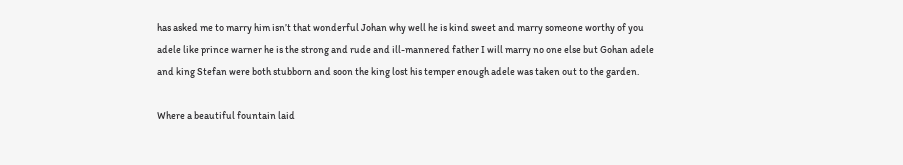has asked me to marry him isn’t that wonderful Johan why well he is kind sweet and marry someone worthy of you adele like prince warner he is the strong and rude and ill-mannered father I will marry no one else but Gohan adele and king Stefan were both stubborn and soon the king lost his temper enough adele was taken out to the garden.

Where a beautiful fountain laid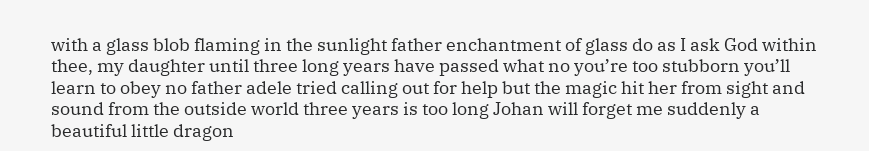with a glass blob flaming in the sunlight father enchantment of glass do as I ask God within thee, my daughter until three long years have passed what no you’re too stubborn you’ll learn to obey no father adele tried calling out for help but the magic hit her from sight and sound from the outside world three years is too long Johan will forget me suddenly a beautiful little dragon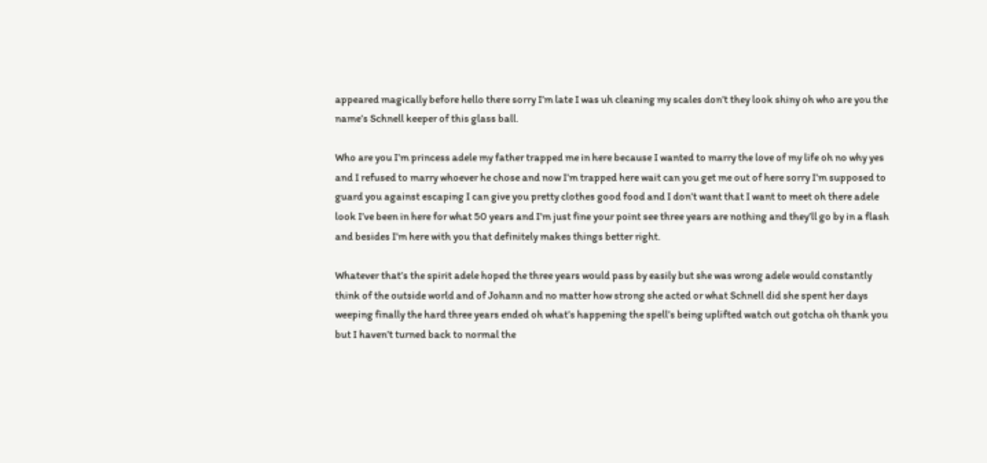appeared magically before hello there sorry I’m late I was uh cleaning my scales don’t they look shiny oh who are you the name’s Schnell keeper of this glass ball.

Who are you I’m princess adele my father trapped me in here because I wanted to marry the love of my life oh no why yes and I refused to marry whoever he chose and now I’m trapped here wait can you get me out of here sorry I’m supposed to guard you against escaping I can give you pretty clothes good food and I don’t want that I want to meet oh there adele look I’ve been in here for what 50 years and I’m just fine your point see three years are nothing and they’ll go by in a flash and besides I’m here with you that definitely makes things better right.

Whatever that’s the spirit adele hoped the three years would pass by easily but she was wrong adele would constantly think of the outside world and of Johann and no matter how strong she acted or what Schnell did she spent her days weeping finally the hard three years ended oh what’s happening the spell’s being uplifted watch out gotcha oh thank you but I haven’t turned back to normal the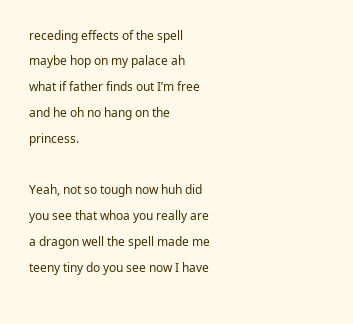receding effects of the spell maybe hop on my palace ah what if father finds out I’m free and he oh no hang on the princess.

Yeah, not so tough now huh did you see that whoa you really are a dragon well the spell made me teeny tiny do you see now I have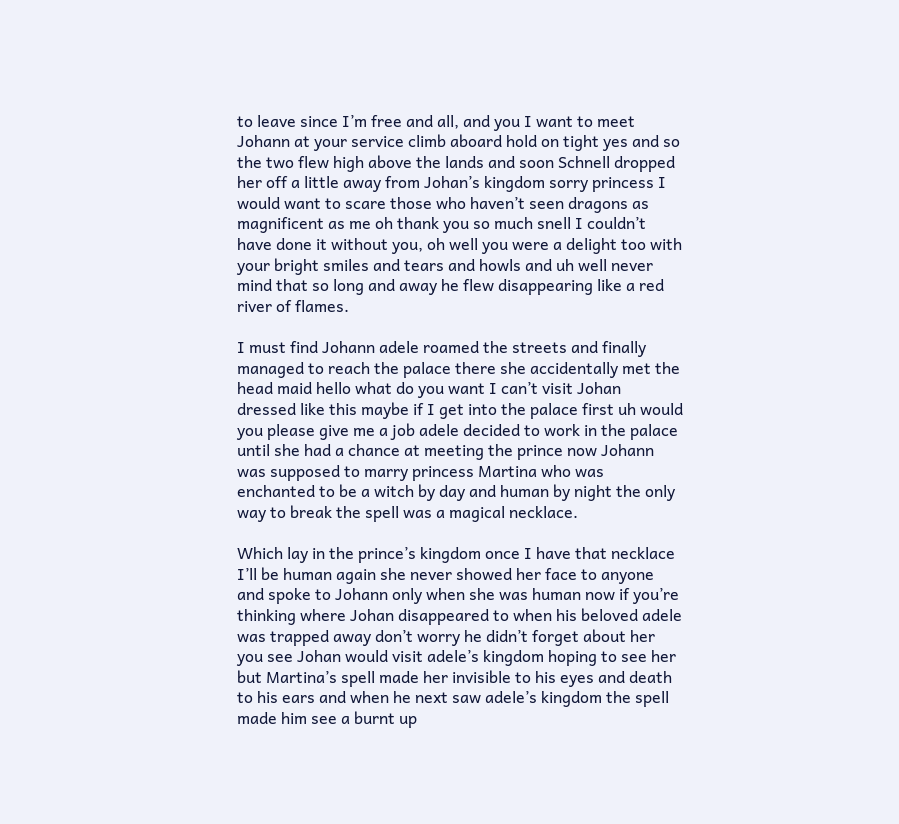to leave since I’m free and all, and you I want to meet Johann at your service climb aboard hold on tight yes and so the two flew high above the lands and soon Schnell dropped her off a little away from Johan’s kingdom sorry princess I would want to scare those who haven’t seen dragons as magnificent as me oh thank you so much snell I couldn’t have done it without you, oh well you were a delight too with your bright smiles and tears and howls and uh well never mind that so long and away he flew disappearing like a red river of flames.

I must find Johann adele roamed the streets and finally managed to reach the palace there she accidentally met the head maid hello what do you want I can’t visit Johan dressed like this maybe if I get into the palace first uh would you please give me a job adele decided to work in the palace until she had a chance at meeting the prince now Johann was supposed to marry princess Martina who was enchanted to be a witch by day and human by night the only way to break the spell was a magical necklace.

Which lay in the prince’s kingdom once I have that necklace I’ll be human again she never showed her face to anyone and spoke to Johann only when she was human now if you’re thinking where Johan disappeared to when his beloved adele was trapped away don’t worry he didn’t forget about her you see Johan would visit adele’s kingdom hoping to see her but Martina’s spell made her invisible to his eyes and death to his ears and when he next saw adele’s kingdom the spell made him see a burnt up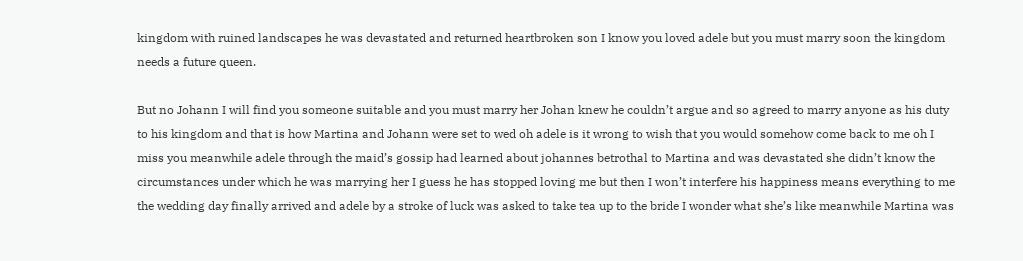kingdom with ruined landscapes he was devastated and returned heartbroken son I know you loved adele but you must marry soon the kingdom needs a future queen.

But no Johann I will find you someone suitable and you must marry her Johan knew he couldn’t argue and so agreed to marry anyone as his duty to his kingdom and that is how Martina and Johann were set to wed oh adele is it wrong to wish that you would somehow come back to me oh I miss you meanwhile adele through the maid’s gossip had learned about johannes betrothal to Martina and was devastated she didn’t know the circumstances under which he was marrying her I guess he has stopped loving me but then I won’t interfere his happiness means everything to me the wedding day finally arrived and adele by a stroke of luck was asked to take tea up to the bride I wonder what she’s like meanwhile Martina was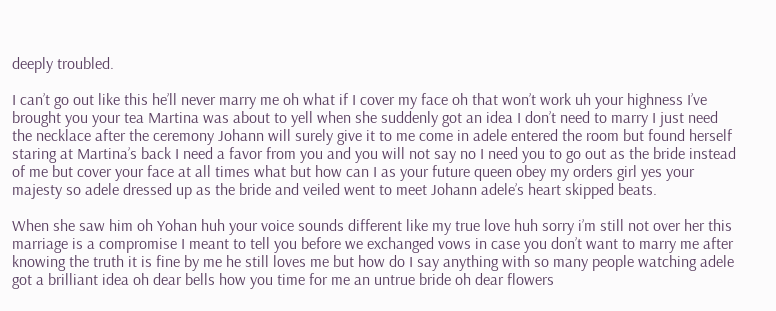deeply troubled.

I can’t go out like this he’ll never marry me oh what if I cover my face oh that won’t work uh your highness I’ve brought you your tea Martina was about to yell when she suddenly got an idea I don’t need to marry I just need the necklace after the ceremony Johann will surely give it to me come in adele entered the room but found herself staring at Martina’s back I need a favor from you and you will not say no I need you to go out as the bride instead of me but cover your face at all times what but how can I as your future queen obey my orders girl yes your majesty so adele dressed up as the bride and veiled went to meet Johann adele’s heart skipped beats.

When she saw him oh Yohan huh your voice sounds different like my true love huh sorry i’m still not over her this marriage is a compromise I meant to tell you before we exchanged vows in case you don’t want to marry me after knowing the truth it is fine by me he still loves me but how do I say anything with so many people watching adele got a brilliant idea oh dear bells how you time for me an untrue bride oh dear flowers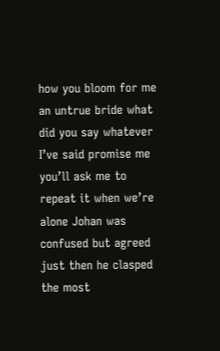how you bloom for me an untrue bride what did you say whatever I’ve said promise me you’ll ask me to repeat it when we’re alone Johan was confused but agreed just then he clasped the most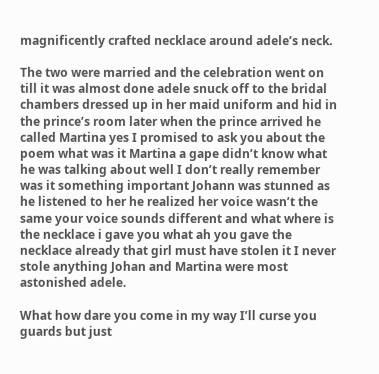magnificently crafted necklace around adele’s neck.

The two were married and the celebration went on till it was almost done adele snuck off to the bridal chambers dressed up in her maid uniform and hid in the prince’s room later when the prince arrived he called Martina yes I promised to ask you about the poem what was it Martina a gape didn’t know what he was talking about well I don’t really remember was it something important Johann was stunned as he listened to her he realized her voice wasn’t the same your voice sounds different and what where is the necklace i gave you what ah you gave the necklace already that girl must have stolen it I never stole anything Johan and Martina were most astonished adele.

What how dare you come in my way I’ll curse you guards but just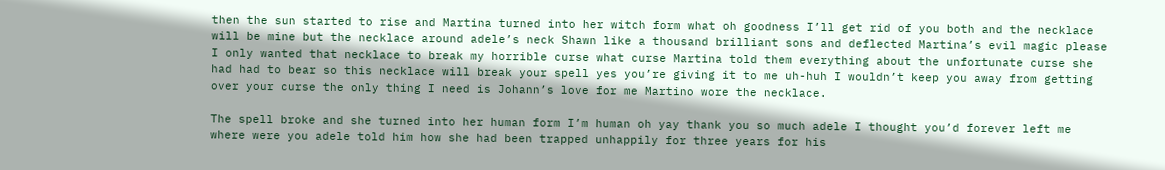then the sun started to rise and Martina turned into her witch form what oh goodness I’ll get rid of you both and the necklace will be mine but the necklace around adele’s neck Shawn like a thousand brilliant sons and deflected Martina’s evil magic please I only wanted that necklace to break my horrible curse what curse Martina told them everything about the unfortunate curse she had had to bear so this necklace will break your spell yes you’re giving it to me uh-huh I wouldn’t keep you away from getting over your curse the only thing I need is Johann’s love for me Martino wore the necklace.

The spell broke and she turned into her human form I’m human oh yay thank you so much adele I thought you’d forever left me where were you adele told him how she had been trapped unhappily for three years for his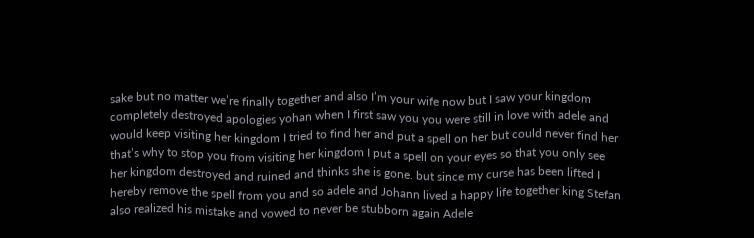sake but no matter we’re finally together and also I’m your wife now but I saw your kingdom completely destroyed apologies yohan when I first saw you you were still in love with adele and would keep visiting her kingdom I tried to find her and put a spell on her but could never find her that’s why to stop you from visiting her kingdom I put a spell on your eyes so that you only see her kingdom destroyed and ruined and thinks she is gone. but since my curse has been lifted I hereby remove the spell from you and so adele and Johann lived a happy life together king Stefan also realized his mistake and vowed to never be stubborn again Adele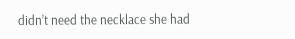didn’t need the necklace she had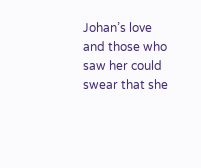Johan’s love and those who saw her could swear that she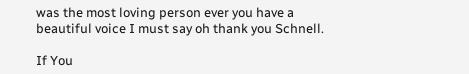was the most loving person ever you have a beautiful voice I must say oh thank you Schnell.

If You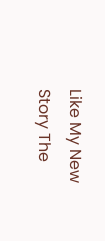Like My New Story The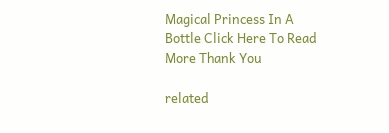Magical Princess In A Bottle Click Here To Read More Thank You

related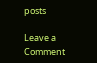posts

Leave a Comment